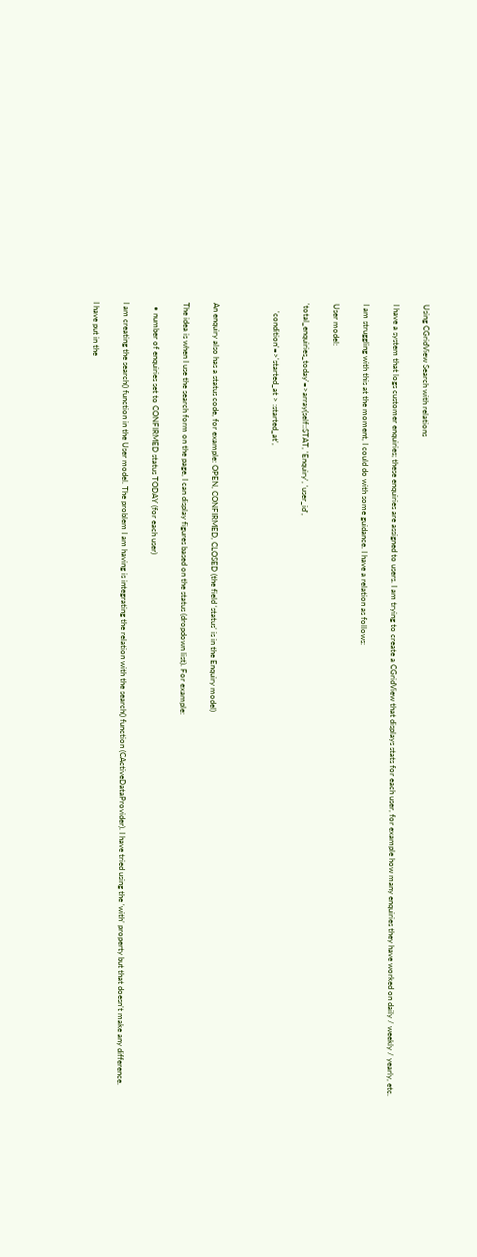Using CGridView Search with relations

I have a system that logs customer enquiries; these enquiries are assigned to users. I am trying to create a CGridView that displays stats for each user, for example how many enquiries they have worked on daily / weekly / yearly, etc.

I am struggling with this at the moment, I could do with some guidance. I have a relation as follows:

User model:

'total_enquiries_today'=>array(self::STAT, 'Enquiry', 'user_id',

    'condition'=>'started_at > :started_at',



An enquiry also has a status code, for example: OPEN, CONFIRMED, CLOSED (the field ‘status’ is in the Enquiry model)

The idea is when I use the search form on the page, I can display figures based on the status (dropdown list). For example:

  • number of enquiries set to CONFIRMED status TODAY (for each user)

I am creating the search() function in the User model. The problem I am having is integrating the relation with the search() function (CActiveDataProvider). I have tried using the ‘with’ property but that doesn’t make any difference.

I have put in the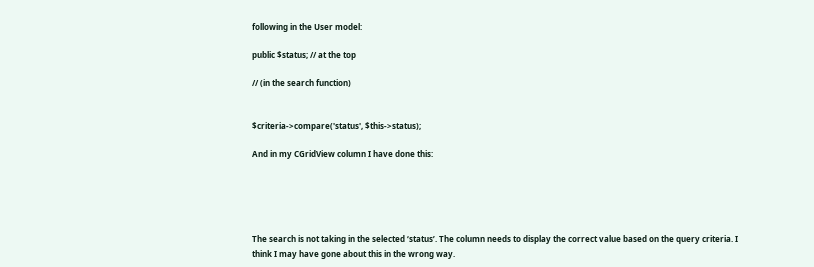following in the User model:

public $status; // at the top

// (in the search function)


$criteria->compare('status', $this->status);

And in my CGridView column I have done this:





The search is not taking in the selected ‘status’. The column needs to display the correct value based on the query criteria. I think I may have gone about this in the wrong way.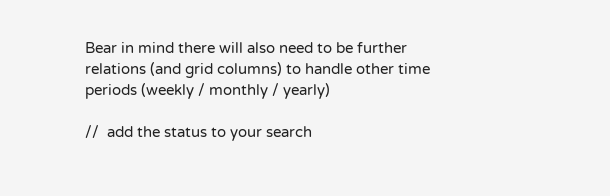Bear in mind there will also need to be further relations (and grid columns) to handle other time periods (weekly / monthly / yearly)

//  add the status to your search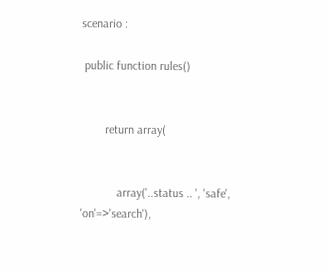scenario :

 public function rules()


        return array(


            array('..status .. ', 'safe', 'on'=>'search'),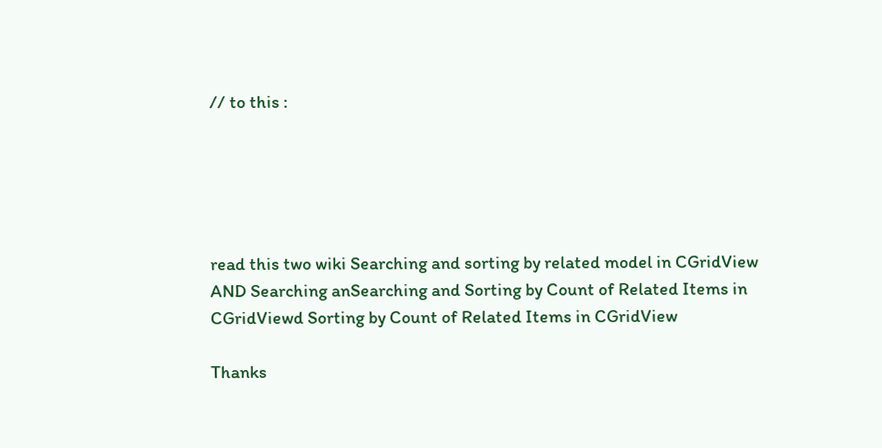// to this :





read this two wiki Searching and sorting by related model in CGridView AND Searching anSearching and Sorting by Count of Related Items in CGridViewd Sorting by Count of Related Items in CGridView

Thanks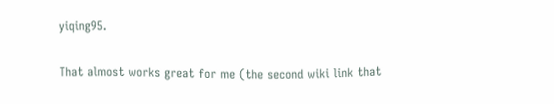yiqing95.

That almost works great for me (the second wiki link that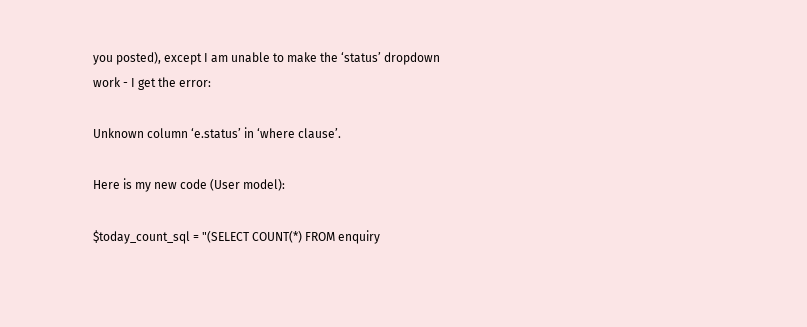you posted), except I am unable to make the ‘status’ dropdown work - I get the error:

Unknown column ‘e.status’ in ‘where clause’.

Here is my new code (User model):

$today_count_sql = "(SELECT COUNT(*) FROM enquiry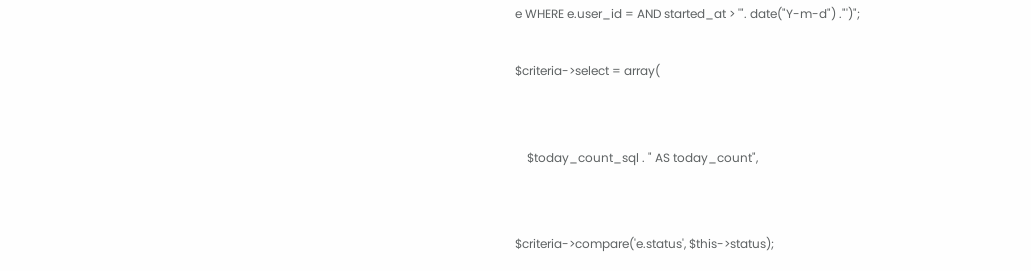e WHERE e.user_id = AND started_at > '". date("Y-m-d") ."')";

$criteria->select = array(


    $today_count_sql . " AS today_count",


$criteria->compare('e.status', $this->status);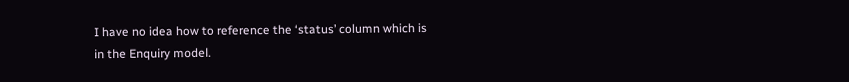I have no idea how to reference the ‘status’ column which is in the Enquiry model.